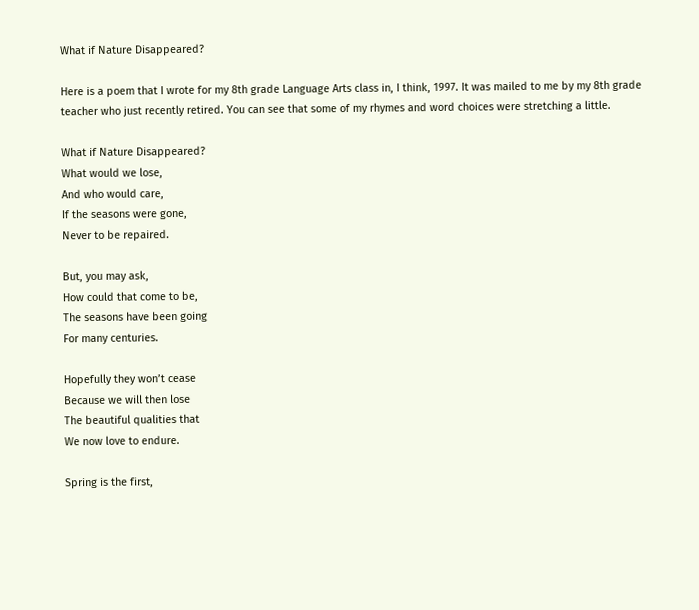What if Nature Disappeared?

Here is a poem that I wrote for my 8th grade Language Arts class in, I think, 1997. It was mailed to me by my 8th grade teacher who just recently retired. You can see that some of my rhymes and word choices were stretching a little.

What if Nature Disappeared?
What would we lose,
And who would care,
If the seasons were gone,
Never to be repaired.

But, you may ask,
How could that come to be,
The seasons have been going
For many centuries.

Hopefully they won’t cease
Because we will then lose
The beautiful qualities that
We now love to endure.

Spring is the first,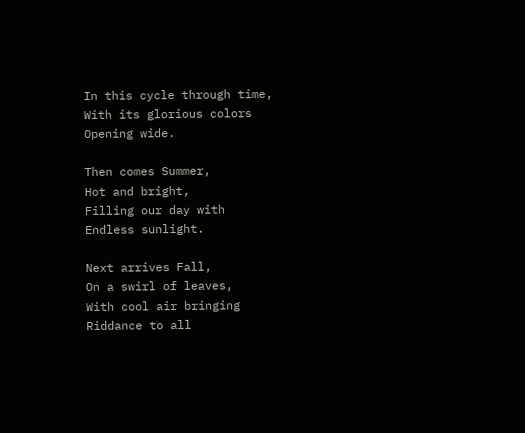In this cycle through time,
With its glorious colors
Opening wide.

Then comes Summer,
Hot and bright,
Filling our day with
Endless sunlight.

Next arrives Fall,
On a swirl of leaves,
With cool air bringing
Riddance to all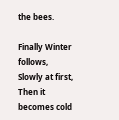the bees.

Finally Winter follows,
Slowly at first,
Then it becomes cold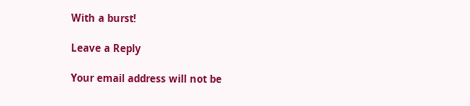With a burst!

Leave a Reply

Your email address will not be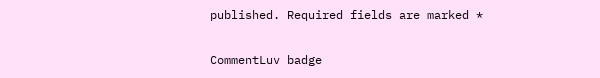published. Required fields are marked *

CommentLuv badge